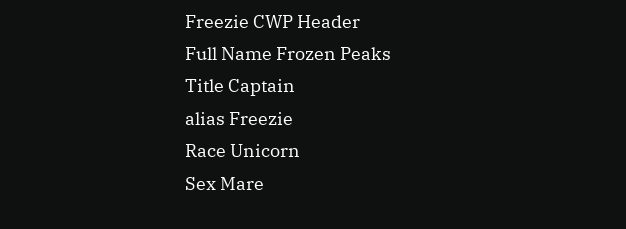Freezie CWP Header
Full Name Frozen Peaks
Title Captain
alias Freezie
Race Unicorn
Sex Mare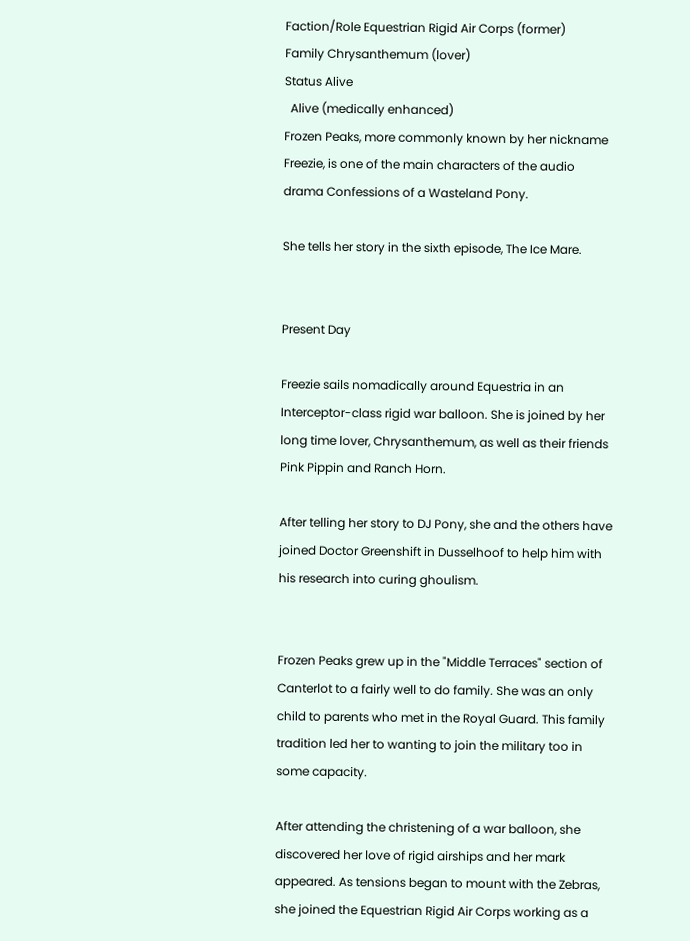Faction/Role Equestrian Rigid Air Corps (former)
Family Chrysanthemum (lover)
Status Alive
  Alive (medically enhanced)
Frozen Peaks, more commonly known by her nickname Freezie, is one of the main characters of the audio drama Confessions of a Wasteland Pony.

She tells her story in the sixth episode, The Ice Mare.


Present Day

Freezie sails nomadically around Equestria in an Interceptor-class rigid war balloon. She is joined by her long time lover, Chrysanthemum, as well as their friends Pink Pippin and Ranch Horn.

After telling her story to DJ Pony, she and the others have joined Doctor Greenshift in Dusselhoof to help him with his research into curing ghoulism.


Frozen Peaks grew up in the "Middle Terraces" section of Canterlot to a fairly well to do family. She was an only child to parents who met in the Royal Guard. This family tradition led her to wanting to join the military too in some capacity.

After attending the christening of a war balloon, she discovered her love of rigid airships and her mark appeared. As tensions began to mount with the Zebras, she joined the Equestrian Rigid Air Corps working as a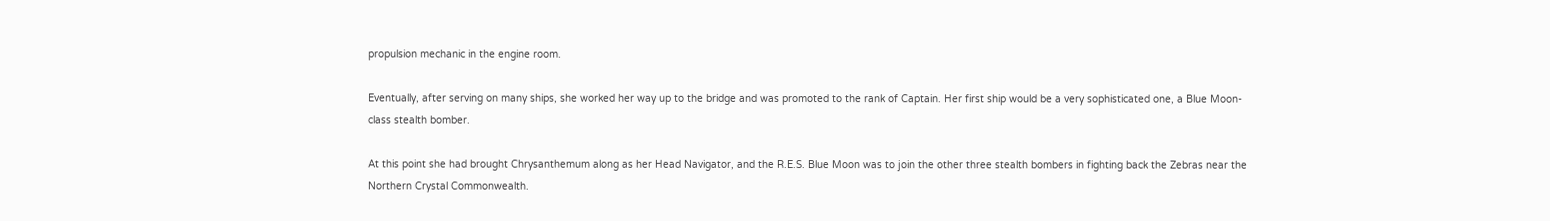propulsion mechanic in the engine room.

Eventually, after serving on many ships, she worked her way up to the bridge and was promoted to the rank of Captain. Her first ship would be a very sophisticated one, a Blue Moon-class stealth bomber.

At this point she had brought Chrysanthemum along as her Head Navigator, and the R.E.S. Blue Moon was to join the other three stealth bombers in fighting back the Zebras near the Northern Crystal Commonwealth.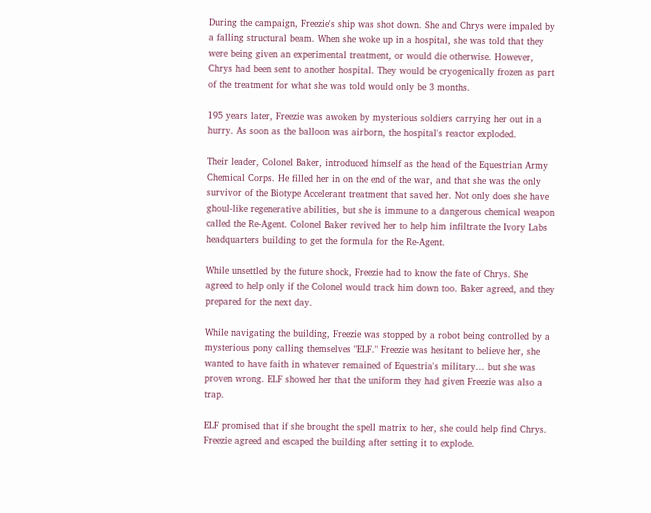During the campaign, Freezie's ship was shot down. She and Chrys were impaled by a falling structural beam. When she woke up in a hospital, she was told that they were being given an experimental treatment, or would die otherwise. However, Chrys had been sent to another hospital. They would be cryogenically frozen as part of the treatment for what she was told would only be 3 months.

195 years later, Freezie was awoken by mysterious soldiers carrying her out in a hurry. As soon as the balloon was airborn, the hospital's reactor exploded.

Their leader, Colonel Baker, introduced himself as the head of the Equestrian Army Chemical Corps. He filled her in on the end of the war, and that she was the only survivor of the Biotype Accelerant treatment that saved her. Not only does she have ghoul-like regenerative abilities, but she is immune to a dangerous chemical weapon called the Re-Agent. Colonel Baker revived her to help him infiltrate the Ivory Labs headquarters building to get the formula for the Re-Agent.

While unsettled by the future shock, Freezie had to know the fate of Chrys. She agreed to help only if the Colonel would track him down too. Baker agreed, and they prepared for the next day.

While navigating the building, Freezie was stopped by a robot being controlled by a mysterious pony calling themselves "ELF." Freezie was hesitant to believe her, she wanted to have faith in whatever remained of Equestria's military... but she was proven wrong. ELF showed her that the uniform they had given Freezie was also a trap.

ELF promised that if she brought the spell matrix to her, she could help find Chrys. Freezie agreed and escaped the building after setting it to explode.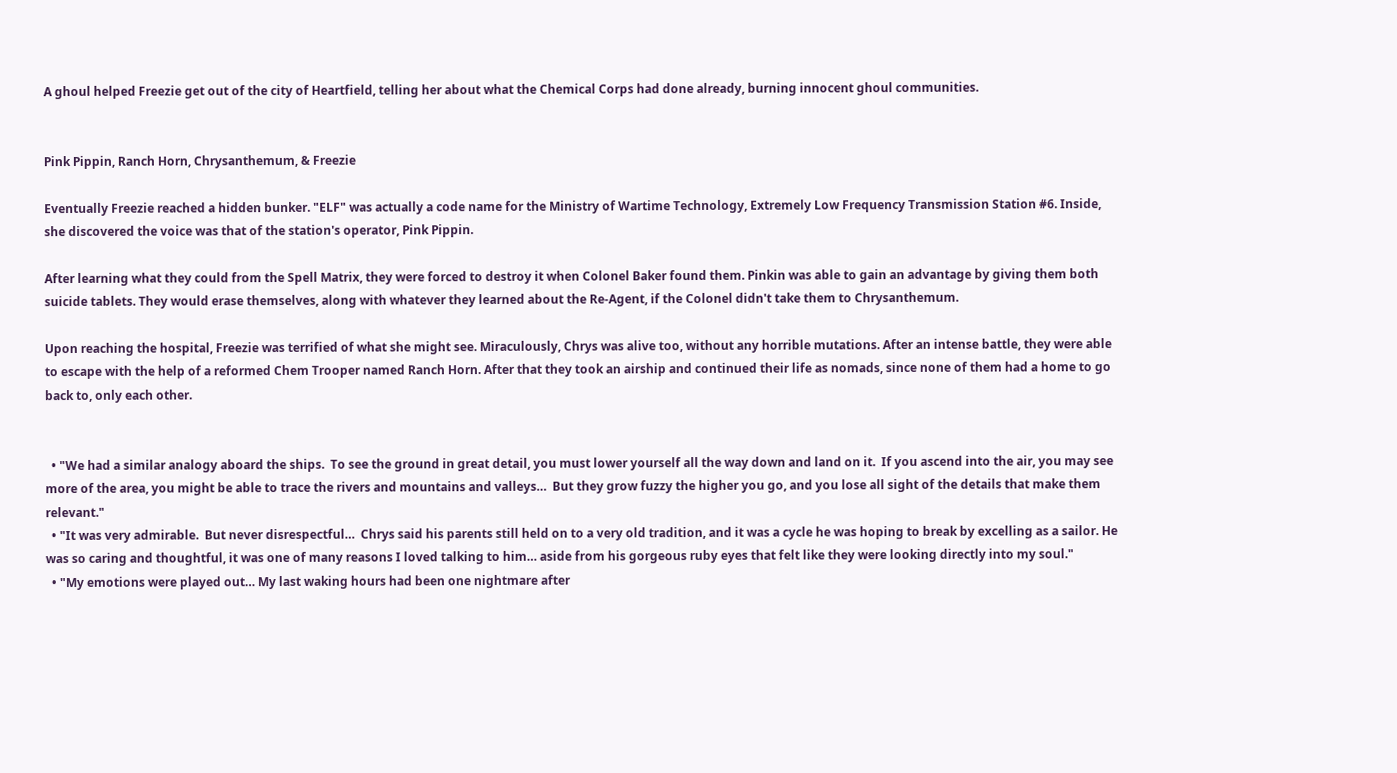A ghoul helped Freezie get out of the city of Heartfield, telling her about what the Chemical Corps had done already, burning innocent ghoul communities.


Pink Pippin, Ranch Horn, Chrysanthemum, & Freezie

Eventually Freezie reached a hidden bunker. "ELF" was actually a code name for the Ministry of Wartime Technology, Extremely Low Frequency Transmission Station #6. Inside, she discovered the voice was that of the station's operator, Pink Pippin.

After learning what they could from the Spell Matrix, they were forced to destroy it when Colonel Baker found them. Pinkin was able to gain an advantage by giving them both suicide tablets. They would erase themselves, along with whatever they learned about the Re-Agent, if the Colonel didn't take them to Chrysanthemum.

Upon reaching the hospital, Freezie was terrified of what she might see. Miraculously, Chrys was alive too, without any horrible mutations. After an intense battle, they were able to escape with the help of a reformed Chem Trooper named Ranch Horn. After that they took an airship and continued their life as nomads, since none of them had a home to go back to, only each other.


  • "We had a similar analogy aboard the ships.  To see the ground in great detail, you must lower yourself all the way down and land on it.  If you ascend into the air, you may see more of the area, you might be able to trace the rivers and mountains and valleys…  But they grow fuzzy the higher you go, and you lose all sight of the details that make them relevant."
  • "It was very admirable.  But never disrespectful…  Chrys said his parents still held on to a very old tradition, and it was a cycle he was hoping to break by excelling as a sailor. He was so caring and thoughtful, it was one of many reasons I loved talking to him… aside from his gorgeous ruby eyes that felt like they were looking directly into my soul."
  • "My emotions were played out… My last waking hours had been one nightmare after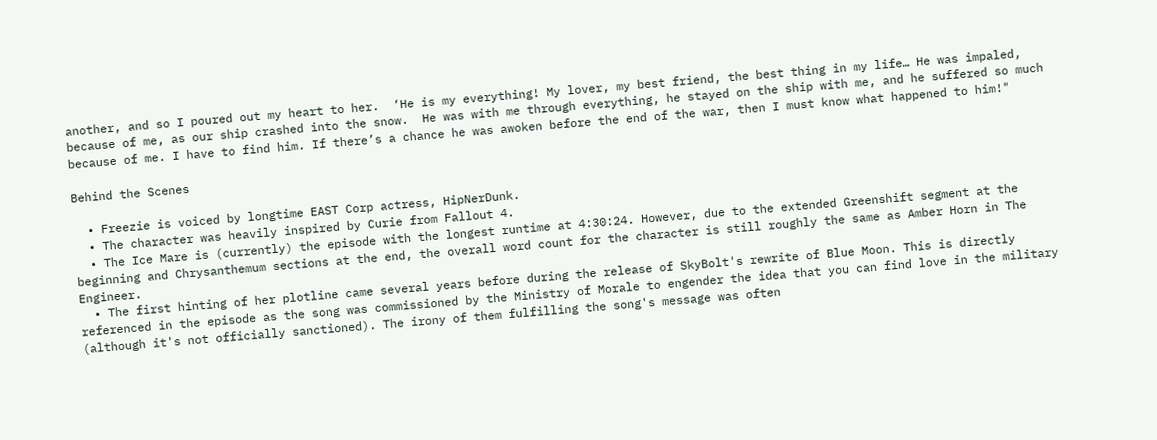another, and so I poured out my heart to her.  ‘He is my everything! My lover, my best friend, the best thing in my life… He was impaled, because of me, as our ship crashed into the snow.  He was with me through everything, he stayed on the ship with me, and he suffered so much because of me. I have to find him. If there’s a chance he was awoken before the end of the war, then I must know what happened to him!"

Behind the Scenes

  • Freezie is voiced by longtime EAST Corp actress, HipNerDunk.
  • The character was heavily inspired by Curie from Fallout 4.
  • The Ice Mare is (currently) the episode with the longest runtime at 4:30:24. However, due to the extended Greenshift segment at the beginning and Chrysanthemum sections at the end, the overall word count for the character is still roughly the same as Amber Horn in The Engineer.
  • The first hinting of her plotline came several years before during the release of SkyBolt's rewrite of Blue Moon. This is directly referenced in the episode as the song was commissioned by the Ministry of Morale to engender the idea that you can find love in the military (although it's not officially sanctioned). The irony of them fulfilling the song's message was often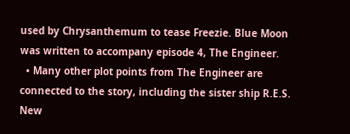used by Chrysanthemum to tease Freezie. Blue Moon was written to accompany episode 4, The Engineer.
  • Many other plot points from The Engineer are connected to the story, including the sister ship R.E.S. New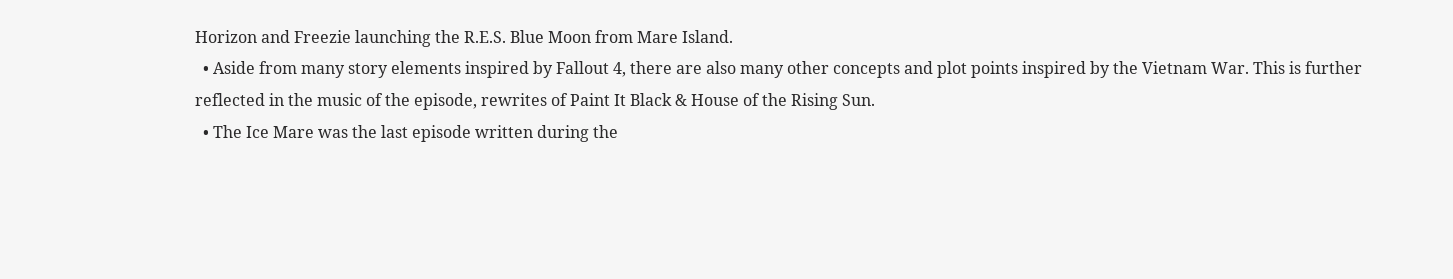Horizon and Freezie launching the R.E.S. Blue Moon from Mare Island.
  • Aside from many story elements inspired by Fallout 4, there are also many other concepts and plot points inspired by the Vietnam War. This is further reflected in the music of the episode, rewrites of Paint It Black & House of the Rising Sun.
  • The Ice Mare was the last episode written during the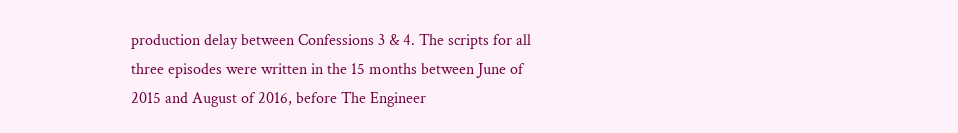production delay between Confessions 3 & 4. The scripts for all three episodes were written in the 15 months between June of 2015 and August of 2016, before The Engineer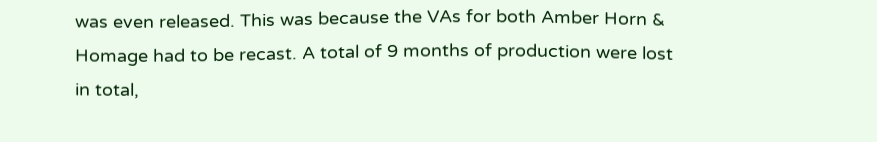was even released. This was because the VAs for both Amber Horn & Homage had to be recast. A total of 9 months of production were lost in total,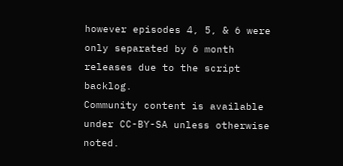however episodes 4, 5, & 6 were only separated by 6 month releases due to the script backlog.
Community content is available under CC-BY-SA unless otherwise noted.